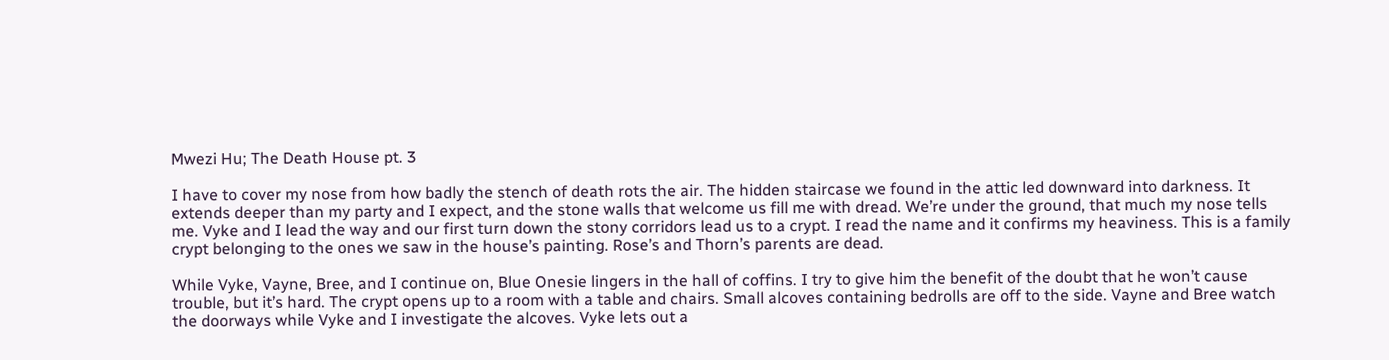Mwezi Hu; The Death House pt. 3

I have to cover my nose from how badly the stench of death rots the air. The hidden staircase we found in the attic led downward into darkness. It extends deeper than my party and I expect, and the stone walls that welcome us fill me with dread. We’re under the ground, that much my nose tells me. Vyke and I lead the way and our first turn down the stony corridors lead us to a crypt. I read the name and it confirms my heaviness. This is a family crypt belonging to the ones we saw in the house’s painting. Rose’s and Thorn’s parents are dead.

While Vyke, Vayne, Bree, and I continue on, Blue Onesie lingers in the hall of coffins. I try to give him the benefit of the doubt that he won’t cause trouble, but it’s hard. The crypt opens up to a room with a table and chairs. Small alcoves containing bedrolls are off to the side. Vayne and Bree watch the doorways while Vyke and I investigate the alcoves. Vyke lets out a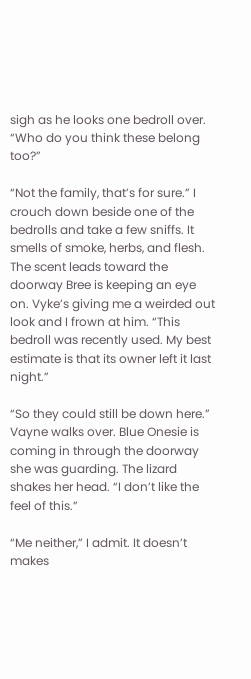sigh as he looks one bedroll over. “Who do you think these belong too?”

“Not the family, that’s for sure.” I crouch down beside one of the bedrolls and take a few sniffs. It smells of smoke, herbs, and flesh. The scent leads toward the doorway Bree is keeping an eye on. Vyke’s giving me a weirded out look and I frown at him. “This bedroll was recently used. My best estimate is that its owner left it last night.”

“So they could still be down here.” Vayne walks over. Blue Onesie is coming in through the doorway she was guarding. The lizard shakes her head. “I don’t like the feel of this.”

“Me neither,” I admit. It doesn’t makes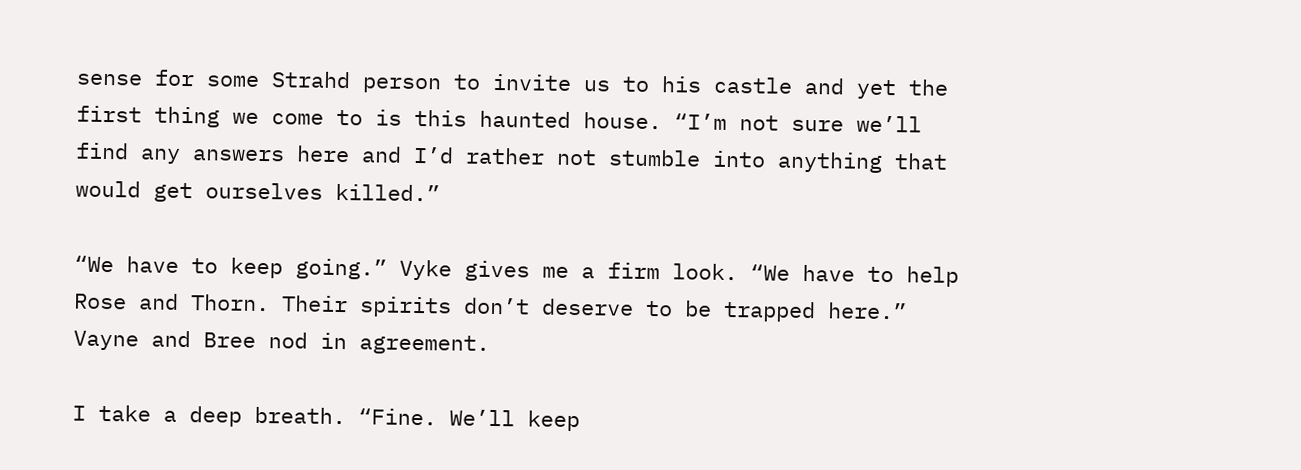sense for some Strahd person to invite us to his castle and yet the first thing we come to is this haunted house. “I’m not sure we’ll find any answers here and I’d rather not stumble into anything that would get ourselves killed.”

“We have to keep going.” Vyke gives me a firm look. “We have to help Rose and Thorn. Their spirits don’t deserve to be trapped here.” Vayne and Bree nod in agreement.

I take a deep breath. “Fine. We’ll keep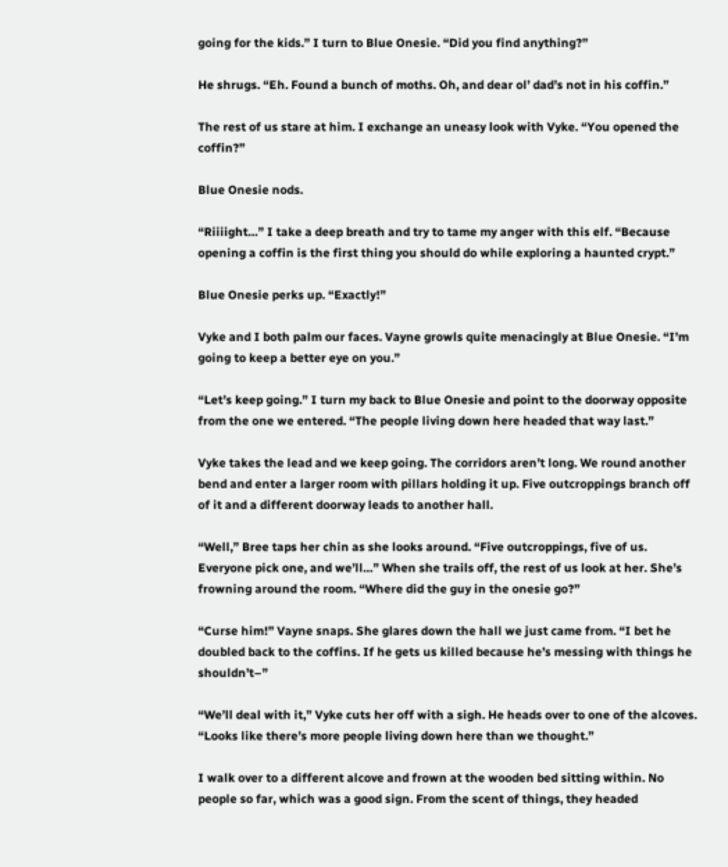going for the kids.” I turn to Blue Onesie. “Did you find anything?”

He shrugs. “Eh. Found a bunch of moths. Oh, and dear ol’ dad’s not in his coffin.”

The rest of us stare at him. I exchange an uneasy look with Vyke. “You opened the coffin?”

Blue Onesie nods.

“Riiiight…” I take a deep breath and try to tame my anger with this elf. “Because opening a coffin is the first thing you should do while exploring a haunted crypt.”

Blue Onesie perks up. “Exactly!”

Vyke and I both palm our faces. Vayne growls quite menacingly at Blue Onesie. “I’m going to keep a better eye on you.”

“Let’s keep going.” I turn my back to Blue Onesie and point to the doorway opposite from the one we entered. “The people living down here headed that way last.”

Vyke takes the lead and we keep going. The corridors aren’t long. We round another bend and enter a larger room with pillars holding it up. Five outcroppings branch off of it and a different doorway leads to another hall.

“Well,” Bree taps her chin as she looks around. “Five outcroppings, five of us. Everyone pick one, and we’ll…” When she trails off, the rest of us look at her. She’s frowning around the room. “Where did the guy in the onesie go?”

“Curse him!” Vayne snaps. She glares down the hall we just came from. “I bet he doubled back to the coffins. If he gets us killed because he’s messing with things he shouldn’t–”

“We’ll deal with it,” Vyke cuts her off with a sigh. He heads over to one of the alcoves. “Looks like there’s more people living down here than we thought.”

I walk over to a different alcove and frown at the wooden bed sitting within. No people so far, which was a good sign. From the scent of things, they headed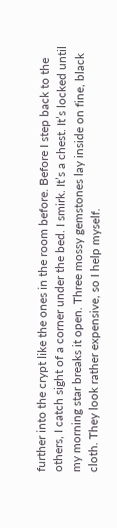further into the crypt like the ones in the room before. Before I step back to the others, I catch sight of a corner under the bed. I smirk. It’s a chest. It’s locked until my morning star breaks it open. Three mossy gemstones lay inside on fine, black cloth. They look rather expensive, so I help myself.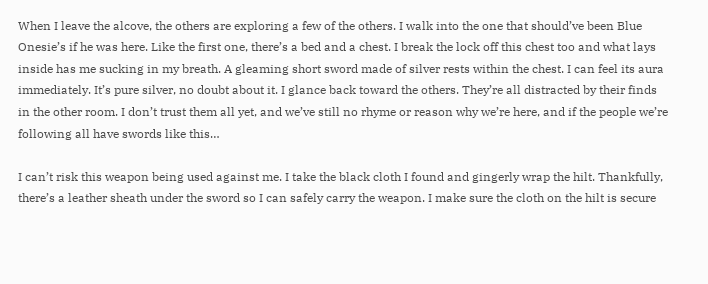When I leave the alcove, the others are exploring a few of the others. I walk into the one that should’ve been Blue Onesie’s if he was here. Like the first one, there’s a bed and a chest. I break the lock off this chest too and what lays inside has me sucking in my breath. A gleaming short sword made of silver rests within the chest. I can feel its aura immediately. It’s pure silver, no doubt about it. I glance back toward the others. They’re all distracted by their finds in the other room. I don’t trust them all yet, and we’ve still no rhyme or reason why we’re here, and if the people we’re following all have swords like this…

I can’t risk this weapon being used against me. I take the black cloth I found and gingerly wrap the hilt. Thankfully, there’s a leather sheath under the sword so I can safely carry the weapon. I make sure the cloth on the hilt is secure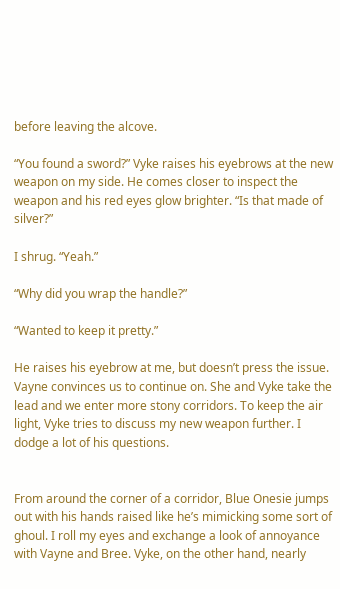before leaving the alcove.

“You found a sword?” Vyke raises his eyebrows at the new weapon on my side. He comes closer to inspect the weapon and his red eyes glow brighter. “Is that made of silver?”

I shrug. “Yeah.”

“Why did you wrap the handle?”

“Wanted to keep it pretty.”

He raises his eyebrow at me, but doesn’t press the issue. Vayne convinces us to continue on. She and Vyke take the lead and we enter more stony corridors. To keep the air light, Vyke tries to discuss my new weapon further. I dodge a lot of his questions.


From around the corner of a corridor, Blue Onesie jumps out with his hands raised like he’s mimicking some sort of ghoul. I roll my eyes and exchange a look of annoyance with Vayne and Bree. Vyke, on the other hand, nearly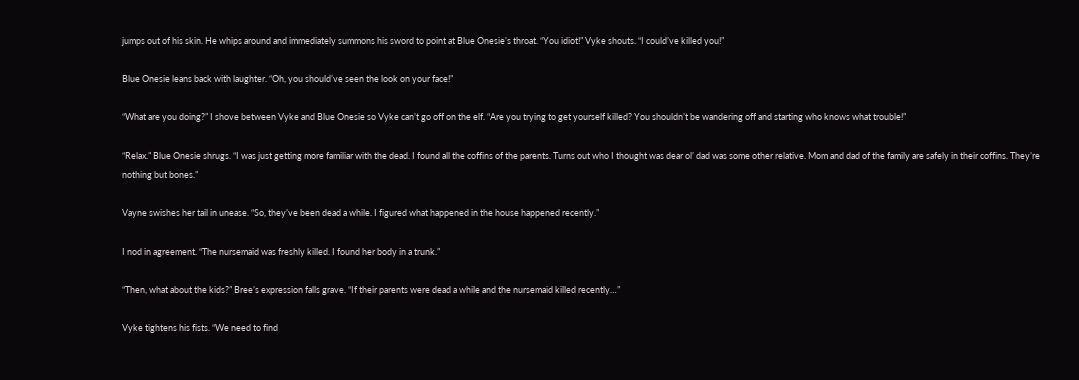jumps out of his skin. He whips around and immediately summons his sword to point at Blue Onesie’s throat. “You idiot!” Vyke shouts. “I could’ve killed you!”

Blue Onesie leans back with laughter. “Oh, you should’ve seen the look on your face!”

“What are you doing?” I shove between Vyke and Blue Onesie so Vyke can’t go off on the elf. “Are you trying to get yourself killed? You shouldn’t be wandering off and starting who knows what trouble!”

“Relax.” Blue Onesie shrugs. “I was just getting more familiar with the dead. I found all the coffins of the parents. Turns out who I thought was dear ol’ dad was some other relative. Mom and dad of the family are safely in their coffins. They’re nothing but bones.”

Vayne swishes her tail in unease. “So, they’ve been dead a while. I figured what happened in the house happened recently.”

I nod in agreement. “The nursemaid was freshly killed. I found her body in a trunk.”

“Then, what about the kids?” Bree’s expression falls grave. “If their parents were dead a while and the nursemaid killed recently…”

Vyke tightens his fists. “We need to find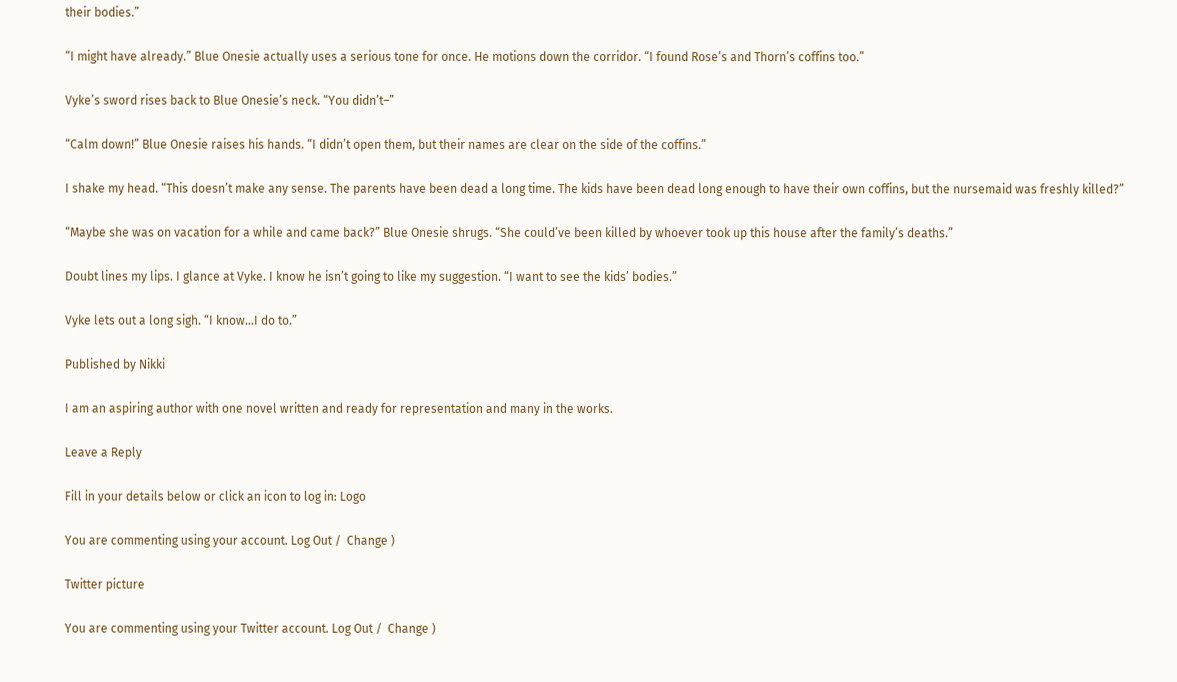their bodies.”

“I might have already.” Blue Onesie actually uses a serious tone for once. He motions down the corridor. “I found Rose’s and Thorn’s coffins too.”

Vyke’s sword rises back to Blue Onesie’s neck. “You didn’t–”

“Calm down!” Blue Onesie raises his hands. “I didn’t open them, but their names are clear on the side of the coffins.”

I shake my head. “This doesn’t make any sense. The parents have been dead a long time. The kids have been dead long enough to have their own coffins, but the nursemaid was freshly killed?”

“Maybe she was on vacation for a while and came back?” Blue Onesie shrugs. “She could’ve been killed by whoever took up this house after the family’s deaths.”

Doubt lines my lips. I glance at Vyke. I know he isn’t going to like my suggestion. “I want to see the kids’ bodies.”

Vyke lets out a long sigh. “I know…I do to.”

Published by Nikki

I am an aspiring author with one novel written and ready for representation and many in the works.

Leave a Reply

Fill in your details below or click an icon to log in: Logo

You are commenting using your account. Log Out /  Change )

Twitter picture

You are commenting using your Twitter account. Log Out /  Change )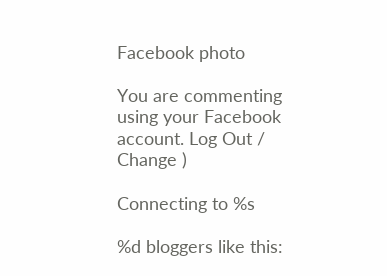Facebook photo

You are commenting using your Facebook account. Log Out /  Change )

Connecting to %s

%d bloggers like this: